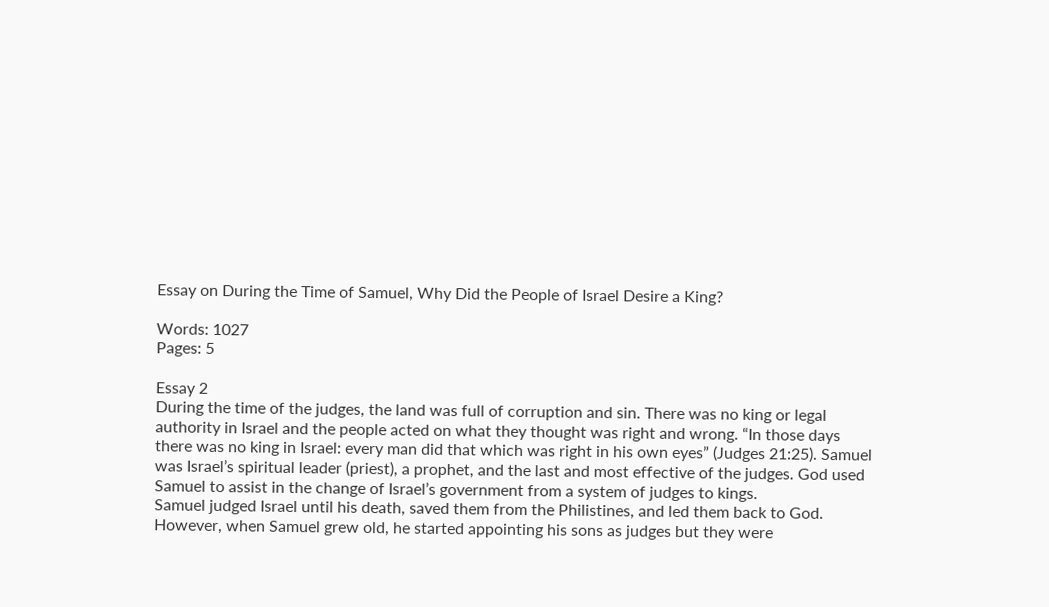Essay on During the Time of Samuel, Why Did the People of Israel Desire a King?

Words: 1027
Pages: 5

Essay 2
During the time of the judges, the land was full of corruption and sin. There was no king or legal authority in Israel and the people acted on what they thought was right and wrong. “In those days there was no king in Israel: every man did that which was right in his own eyes” (Judges 21:25). Samuel was Israel’s spiritual leader (priest), a prophet, and the last and most effective of the judges. God used Samuel to assist in the change of Israel’s government from a system of judges to kings.
Samuel judged Israel until his death, saved them from the Philistines, and led them back to God. However, when Samuel grew old, he started appointing his sons as judges but they were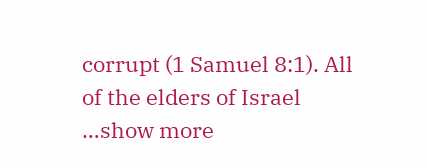corrupt (1 Samuel 8:1). All of the elders of Israel
…show more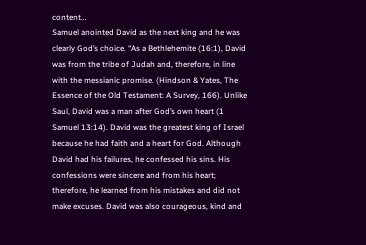content…
Samuel anointed David as the next king and he was clearly God’s choice. “As a Bethlehemite (16:1), David was from the tribe of Judah and, therefore, in line with the messianic promise. (Hindson & Yates, The Essence of the Old Testament: A Survey, 166). Unlike Saul, David was a man after God’s own heart (1 Samuel 13:14). David was the greatest king of Israel because he had faith and a heart for God. Although David had his failures, he confessed his sins. His confessions were sincere and from his heart; therefore, he learned from his mistakes and did not make excuses. David was also courageous, kind and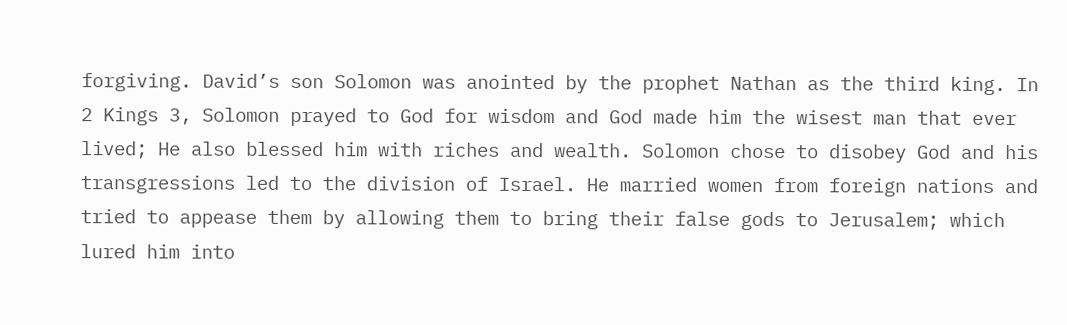forgiving. David’s son Solomon was anointed by the prophet Nathan as the third king. In 2 Kings 3, Solomon prayed to God for wisdom and God made him the wisest man that ever lived; He also blessed him with riches and wealth. Solomon chose to disobey God and his transgressions led to the division of Israel. He married women from foreign nations and tried to appease them by allowing them to bring their false gods to Jerusalem; which lured him into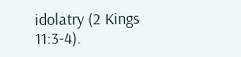idolatry (2 Kings 11:3-4).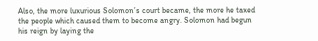Also, the more luxurious Solomon’s court became, the more he taxed the people which caused them to become angry. Solomon had begun his reign by laying the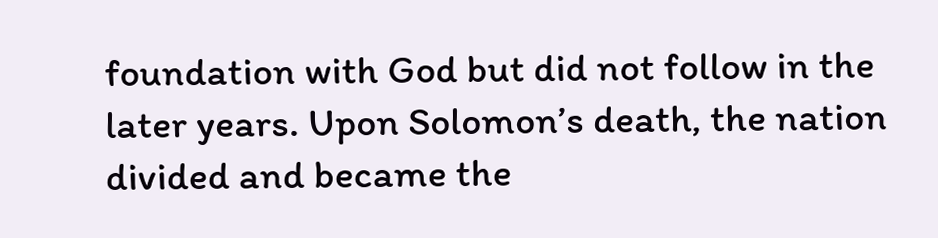foundation with God but did not follow in the later years. Upon Solomon’s death, the nation divided and became the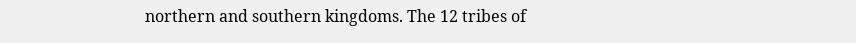northern and southern kingdoms. The 12 tribes of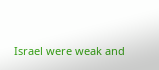Israel were weak and